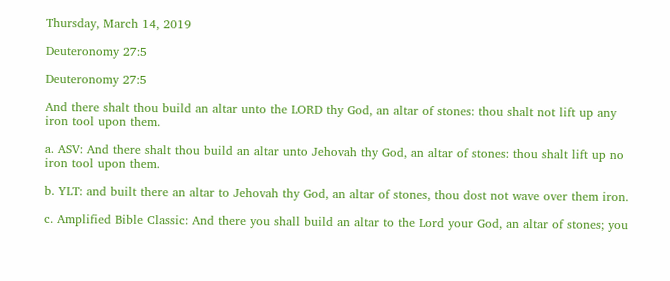Thursday, March 14, 2019

Deuteronomy 27:5

Deuteronomy 27:5

And there shalt thou build an altar unto the LORD thy God, an altar of stones: thou shalt not lift up any iron tool upon them.

a. ASV: And there shalt thou build an altar unto Jehovah thy God, an altar of stones: thou shalt lift up no iron tool upon them.

b. YLT: and built there an altar to Jehovah thy God, an altar of stones, thou dost not wave over them iron.

c. Amplified Bible Classic: And there you shall build an altar to the Lord your God, an altar of stones; you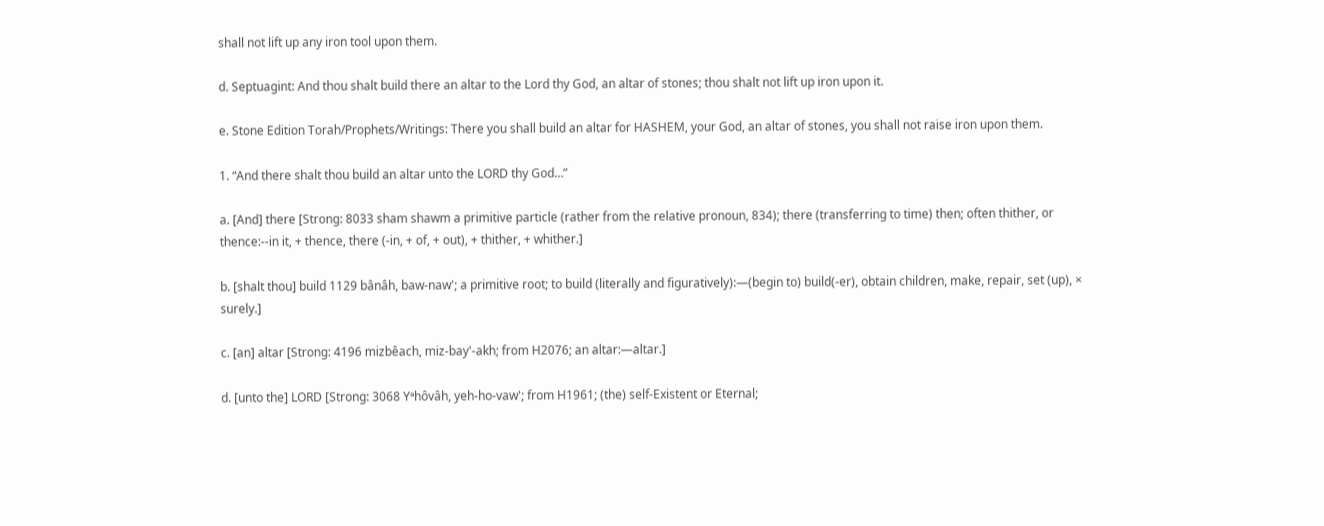shall not lift up any iron tool upon them.

d. Septuagint: And thou shalt build there an altar to the Lord thy God, an altar of stones; thou shalt not lift up iron upon it.

e. Stone Edition Torah/Prophets/Writings: There you shall build an altar for HASHEM, your God, an altar of stones, you shall not raise iron upon them.

1. “And there shalt thou build an altar unto the LORD thy God…”

a. [And] there [Strong: 8033 sham shawm a primitive particle (rather from the relative pronoun, 834); there (transferring to time) then; often thither, or thence:--in it, + thence, there (-in, + of, + out), + thither, + whither.]

b. [shalt thou] build 1129 bânâh, baw-naw'; a primitive root; to build (literally and figuratively):—(begin to) build(-er), obtain children, make, repair, set (up), × surely.]

c. [an] altar [Strong: 4196 mizbêach, miz-bay'-akh; from H2076; an altar:—altar.]

d. [unto the] LORD [Strong: 3068 Yᵉhôvâh, yeh-ho-vaw'; from H1961; (the) self-Existent or Eternal;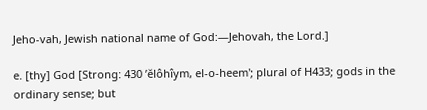Jeho-vah, Jewish national name of God:—Jehovah, the Lord.]

e. [thy] God [Strong: 430 ʼĕlôhîym, el-o-heem'; plural of H433; gods in the ordinary sense; but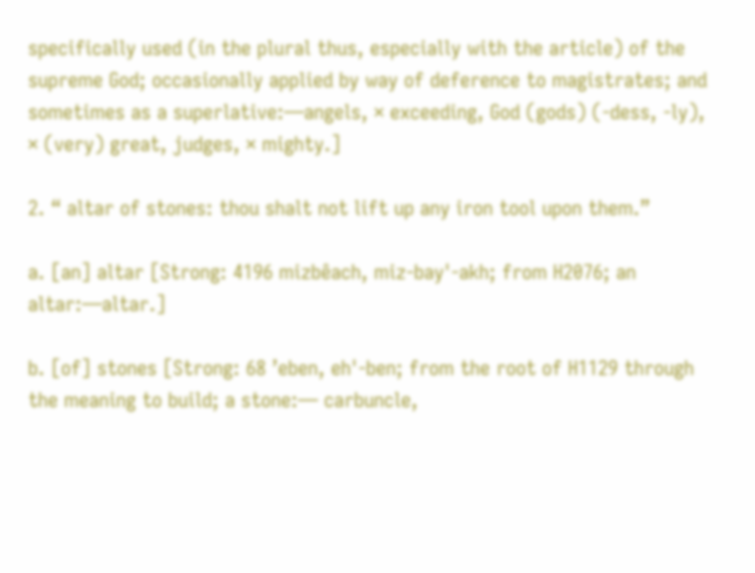specifically used (in the plural thus, especially with the article) of the supreme God; occasionally applied by way of deference to magistrates; and sometimes as a superlative:—angels, × exceeding, God (gods) (-dess, -ly), × (very) great, judges, × mighty.]

2. “ altar of stones: thou shalt not lift up any iron tool upon them.”

a. [an] altar [Strong: 4196 mizbêach, miz-bay'-akh; from H2076; an altar:—altar.]

b. [of] stones [Strong: 68 ʼeben, eh'-ben; from the root of H1129 through the meaning to build; a stone:— carbuncle,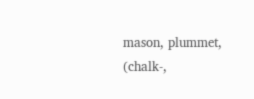mason, plummet, (chalk-,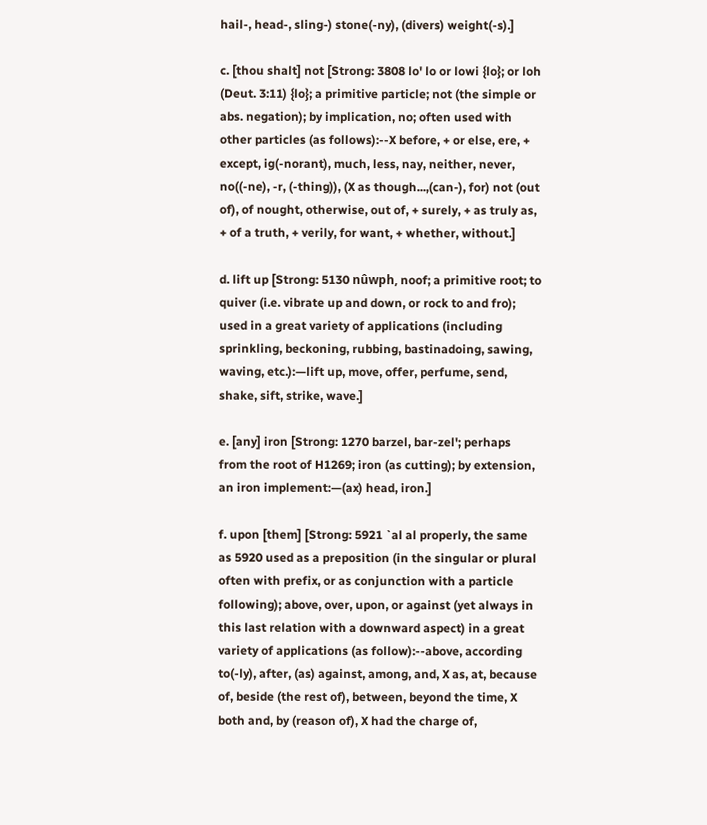hail-, head-, sling-) stone(-ny), (divers) weight(-s).]

c. [thou shalt] not [Strong: 3808 lo' lo or lowi {lo}; or loh (Deut. 3:11) {lo}; a primitive particle; not (the simple or abs. negation); by implication, no; often used with other particles (as follows):--X before, + or else, ere, + except, ig(-norant), much, less, nay, neither, never, no((-ne), -r, (-thing)), (X as though...,(can-), for) not (out of), of nought, otherwise, out of, + surely, + as truly as, + of a truth, + verily, for want, + whether, without.]

d. lift up [Strong: 5130 nûwph, noof; a primitive root; to quiver (i.e. vibrate up and down, or rock to and fro); used in a great variety of applications (including sprinkling, beckoning, rubbing, bastinadoing, sawing, waving, etc.):—lift up, move, offer, perfume, send, shake, sift, strike, wave.]

e. [any] iron [Strong: 1270 barzel, bar-zel'; perhaps from the root of H1269; iron (as cutting); by extension, an iron implement:—(ax) head, iron.]

f. upon [them] [Strong: 5921 `al al properly, the same as 5920 used as a preposition (in the singular or plural often with prefix, or as conjunction with a particle following); above, over, upon, or against (yet always in this last relation with a downward aspect) in a great variety of applications (as follow):--above, according to(-ly), after, (as) against, among, and, X as, at, because of, beside (the rest of), between, beyond the time, X both and, by (reason of), X had the charge of,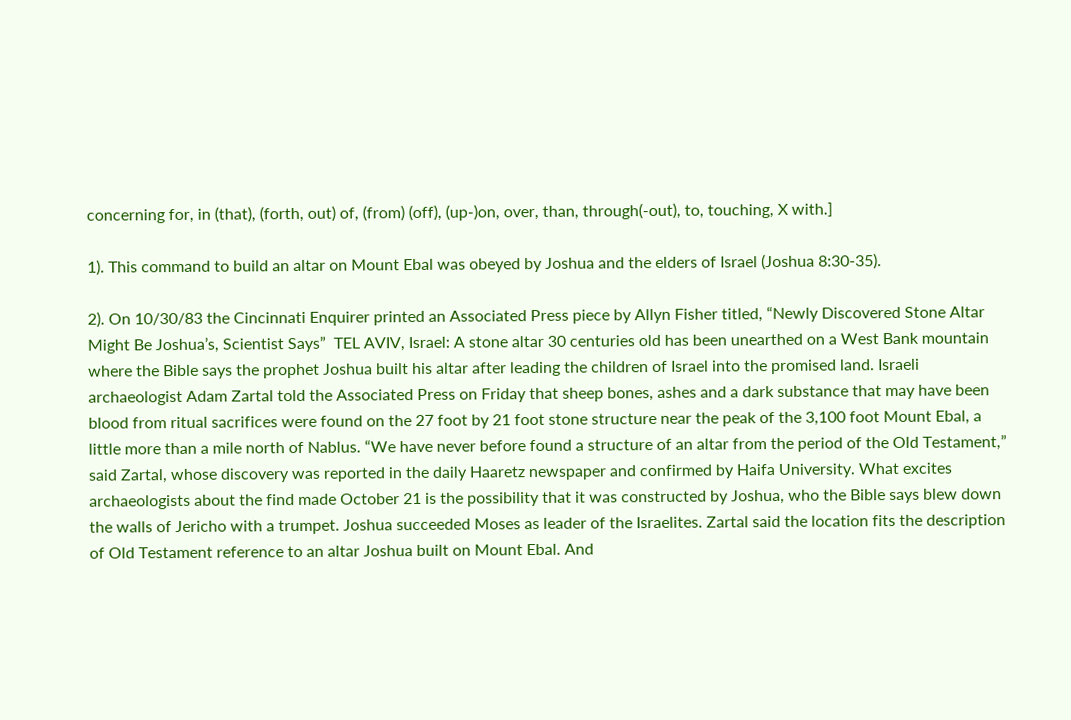concerning for, in (that), (forth, out) of, (from) (off), (up-)on, over, than, through(-out), to, touching, X with.]

1). This command to build an altar on Mount Ebal was obeyed by Joshua and the elders of Israel (Joshua 8:30-35).

2). On 10/30/83 the Cincinnati Enquirer printed an Associated Press piece by Allyn Fisher titled, “Newly Discovered Stone Altar Might Be Joshua’s, Scientist Says”  TEL AVIV, Israel: A stone altar 30 centuries old has been unearthed on a West Bank mountain where the Bible says the prophet Joshua built his altar after leading the children of Israel into the promised land. Israeli archaeologist Adam Zartal told the Associated Press on Friday that sheep bones, ashes and a dark substance that may have been blood from ritual sacrifices were found on the 27 foot by 21 foot stone structure near the peak of the 3,100 foot Mount Ebal, a little more than a mile north of Nablus. “We have never before found a structure of an altar from the period of the Old Testament,” said Zartal, whose discovery was reported in the daily Haaretz newspaper and confirmed by Haifa University. What excites archaeologists about the find made October 21 is the possibility that it was constructed by Joshua, who the Bible says blew down the walls of Jericho with a trumpet. Joshua succeeded Moses as leader of the Israelites. Zartal said the location fits the description of Old Testament reference to an altar Joshua built on Mount Ebal. And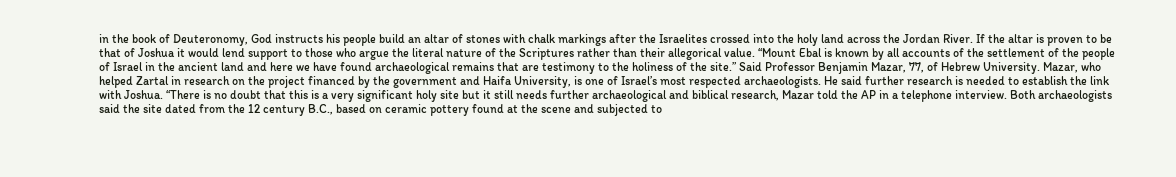in the book of Deuteronomy, God instructs his people build an altar of stones with chalk markings after the Israelites crossed into the holy land across the Jordan River. If the altar is proven to be that of Joshua it would lend support to those who argue the literal nature of the Scriptures rather than their allegorical value. “Mount Ebal is known by all accounts of the settlement of the people of Israel in the ancient land and here we have found archaeological remains that are testimony to the holiness of the site.” Said Professor Benjamin Mazar, 77, of Hebrew University. Mazar, who helped Zartal in research on the project financed by the government and Haifa University, is one of Israel’s most respected archaeologists. He said further research is needed to establish the link with Joshua. “There is no doubt that this is a very significant holy site but it still needs further archaeological and biblical research, Mazar told the AP in a telephone interview. Both archaeologists said the site dated from the 12 century B.C., based on ceramic pottery found at the scene and subjected to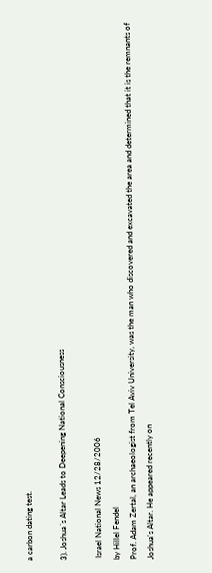a carbon dating test.

3). Joshua´s Altar Leads to Deepening National Consciousness

 Israel National News 12/28/2006
by Hillel Fendel
Prof. Adam Zertal, an archaeologist from Tel Aviv University, was the man who discovered and excavated the area and determined that it is the remnants of Joshua's Altar. He appeared recently on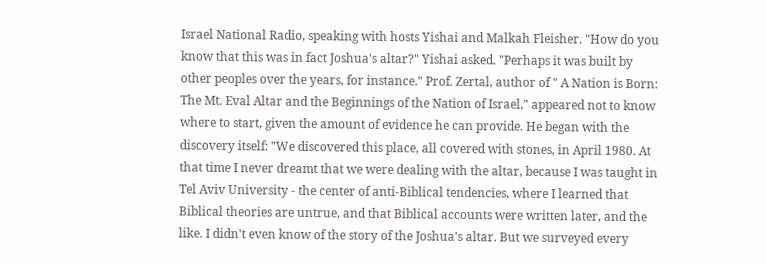Israel National Radio, speaking with hosts Yishai and Malkah Fleisher. "How do you know that this was in fact Joshua's altar?" Yishai asked. "Perhaps it was built by other peoples over the years, for instance." Prof. Zertal, author of " A Nation is Born: The Mt. Eval Altar and the Beginnings of the Nation of Israel," appeared not to know where to start, given the amount of evidence he can provide. He began with the discovery itself: "We discovered this place, all covered with stones, in April 1980. At that time I never dreamt that we were dealing with the altar, because I was taught in Tel Aviv University - the center of anti-Biblical tendencies, where I learned that Biblical theories are untrue, and that Biblical accounts were written later, and the like. I didn't even know of the story of the Joshua's altar. But we surveyed every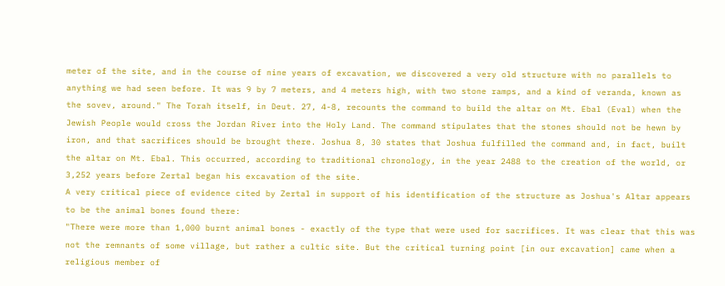meter of the site, and in the course of nine years of excavation, we discovered a very old structure with no parallels to anything we had seen before. It was 9 by 7 meters, and 4 meters high, with two stone ramps, and a kind of veranda, known as the sovev, around." The Torah itself, in Deut. 27, 4-8, recounts the command to build the altar on Mt. Ebal (Eval) when the Jewish People would cross the Jordan River into the Holy Land. The command stipulates that the stones should not be hewn by iron, and that sacrifices should be brought there. Joshua 8, 30 states that Joshua fulfilled the command and, in fact, built the altar on Mt. Ebal. This occurred, according to traditional chronology, in the year 2488 to the creation of the world, or 3,252 years before Zertal began his excavation of the site.
A very critical piece of evidence cited by Zertal in support of his identification of the structure as Joshua's Altar appears to be the animal bones found there:
"There were more than 1,000 burnt animal bones - exactly of the type that were used for sacrifices. It was clear that this was not the remnants of some village, but rather a cultic site. But the critical turning point [in our excavation] came when a religious member of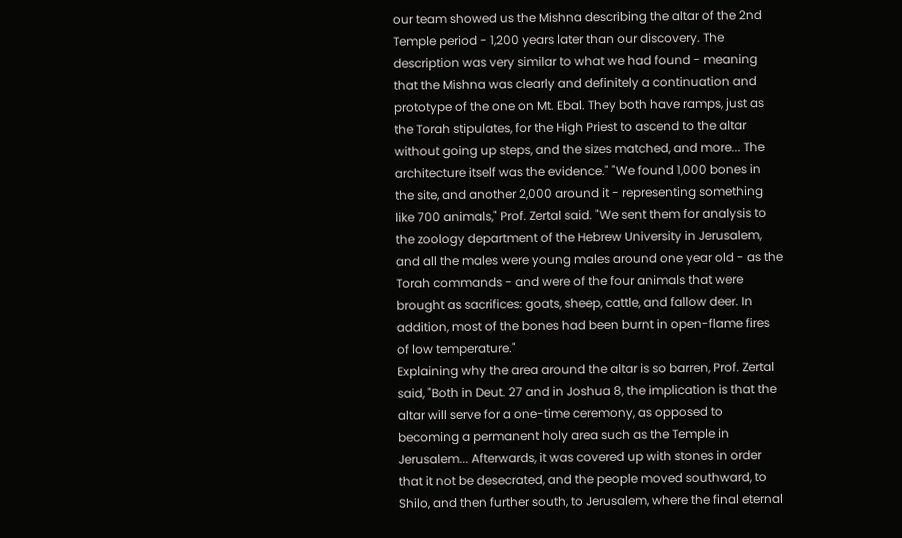our team showed us the Mishna describing the altar of the 2nd Temple period - 1,200 years later than our discovery. The description was very similar to what we had found - meaning that the Mishna was clearly and definitely a continuation and prototype of the one on Mt. Ebal. They both have ramps, just as the Torah stipulates, for the High Priest to ascend to the altar without going up steps, and the sizes matched, and more... The architecture itself was the evidence." "We found 1,000 bones in the site, and another 2,000 around it - representing something like 700 animals," Prof. Zertal said. "We sent them for analysis to the zoology department of the Hebrew University in Jerusalem, and all the males were young males around one year old - as the Torah commands - and were of the four animals that were brought as sacrifices: goats, sheep, cattle, and fallow deer. In addition, most of the bones had been burnt in open-flame fires of low temperature."
Explaining why the area around the altar is so barren, Prof. Zertal said, "Both in Deut. 27 and in Joshua 8, the implication is that the altar will serve for a one-time ceremony, as opposed to becoming a permanent holy area such as the Temple in Jerusalem... Afterwards, it was covered up with stones in order that it not be desecrated, and the people moved southward, to Shilo, and then further south, to Jerusalem, where the final eternal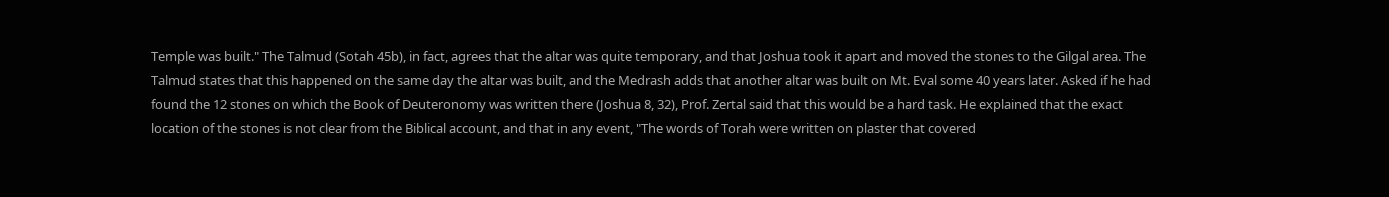Temple was built." The Talmud (Sotah 45b), in fact, agrees that the altar was quite temporary, and that Joshua took it apart and moved the stones to the Gilgal area. The Talmud states that this happened on the same day the altar was built, and the Medrash adds that another altar was built on Mt. Eval some 40 years later. Asked if he had found the 12 stones on which the Book of Deuteronomy was written there (Joshua 8, 32), Prof. Zertal said that this would be a hard task. He explained that the exact location of the stones is not clear from the Biblical account, and that in any event, "The words of Torah were written on plaster that covered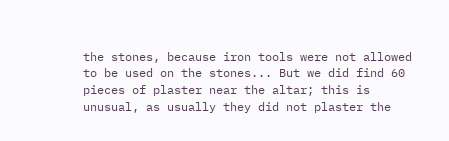the stones, because iron tools were not allowed to be used on the stones... But we did find 60 pieces of plaster near the altar; this is unusual, as usually they did not plaster the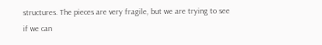structures. The pieces are very fragile, but we are trying to see if we can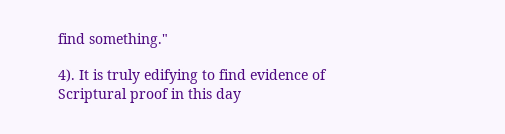find something."

4). It is truly edifying to find evidence of  Scriptural proof in this day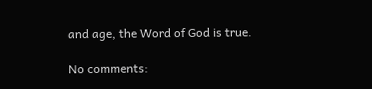and age, the Word of God is true.

No comments: